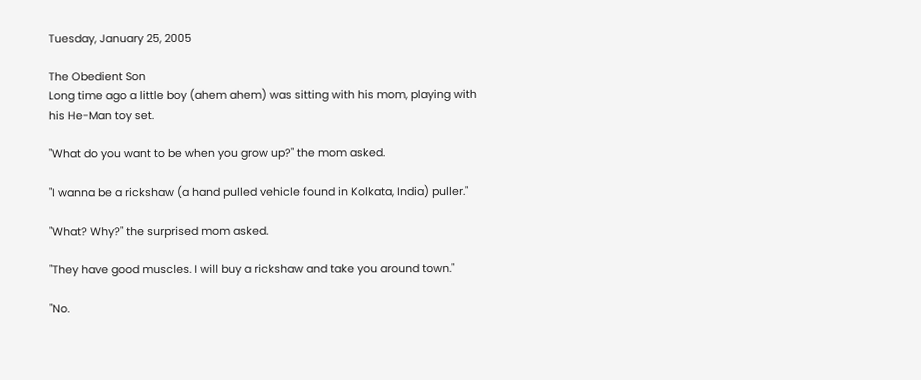Tuesday, January 25, 2005

The Obedient Son
Long time ago a little boy (ahem ahem) was sitting with his mom, playing with his He-Man toy set.

"What do you want to be when you grow up?" the mom asked.

"I wanna be a rickshaw (a hand pulled vehicle found in Kolkata, India) puller."

"What? Why?" the surprised mom asked.

"They have good muscles. I will buy a rickshaw and take you around town."

"No.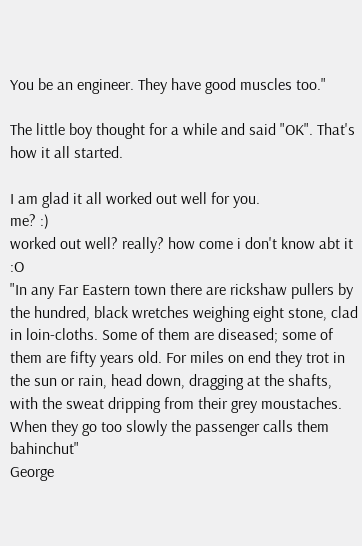You be an engineer. They have good muscles too."

The little boy thought for a while and said "OK". That's how it all started.

I am glad it all worked out well for you.
me? :)
worked out well? really? how come i don't know abt it :O
"In any Far Eastern town there are rickshaw pullers by the hundred, black wretches weighing eight stone, clad in loin-cloths. Some of them are diseased; some of them are fifty years old. For miles on end they trot in the sun or rain, head down, dragging at the shafts, with the sweat dripping from their grey moustaches. When they go too slowly the passenger calls them bahinchut"
George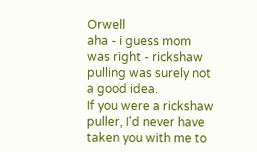Orwell
aha - i guess mom was right - rickshaw pulling was surely not a good idea.
If you were a rickshaw puller, I'd never have taken you with me to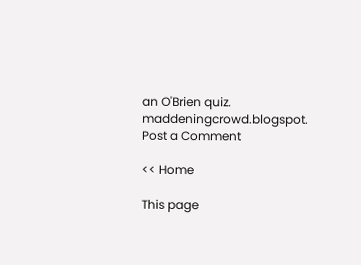an O'Brien quiz. maddeningcrowd.blogspot.
Post a Comment

<< Home

This page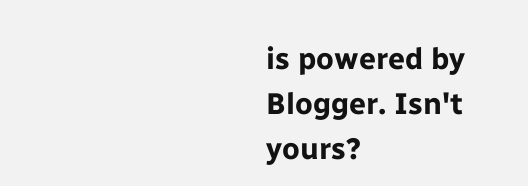is powered by Blogger. Isn't yours?